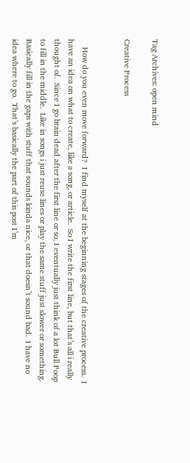Tag Archives: open mind

Creative Process


    How do you even move forward?  I find myself at the beginning stages of the creative process.  I have an idea on what to create, like a song, or article.  So I write the first line, but that’s all i really thought of.  Since I go brain dead after the first line or so, I eventually just think of a lot Bull Poop to fill in the middle.  Like in songs i just reuse lines or play the same stuff just slower or something.  Basically fill in the gaps with stuff that sounds kinda nice, or that doesn’t sound bad.  I have no idea where to go.  That’s basically the part of this post I’m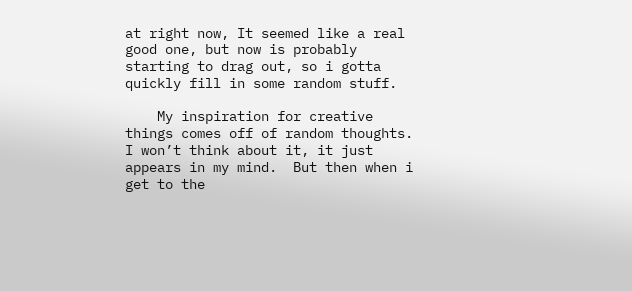at right now, It seemed like a real good one, but now is probably starting to drag out, so i gotta quickly fill in some random stuff.

    My inspiration for creative things comes off of random thoughts.  I won’t think about it, it just appears in my mind.  But then when i get to the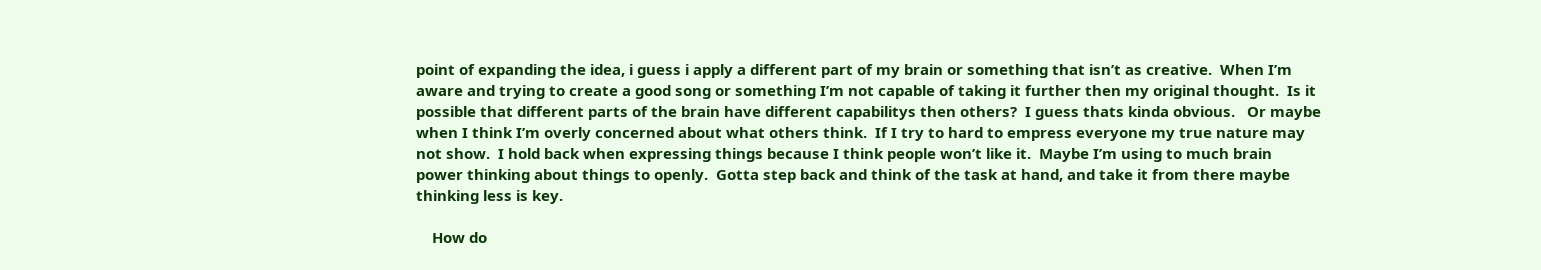point of expanding the idea, i guess i apply a different part of my brain or something that isn’t as creative.  When I’m aware and trying to create a good song or something I’m not capable of taking it further then my original thought.  Is it possible that different parts of the brain have different capabilitys then others?  I guess thats kinda obvious.   Or maybe when I think I’m overly concerned about what others think.  If I try to hard to empress everyone my true nature may not show.  I hold back when expressing things because I think people won’t like it.  Maybe I’m using to much brain power thinking about things to openly.  Gotta step back and think of the task at hand, and take it from there maybe thinking less is key.

    How do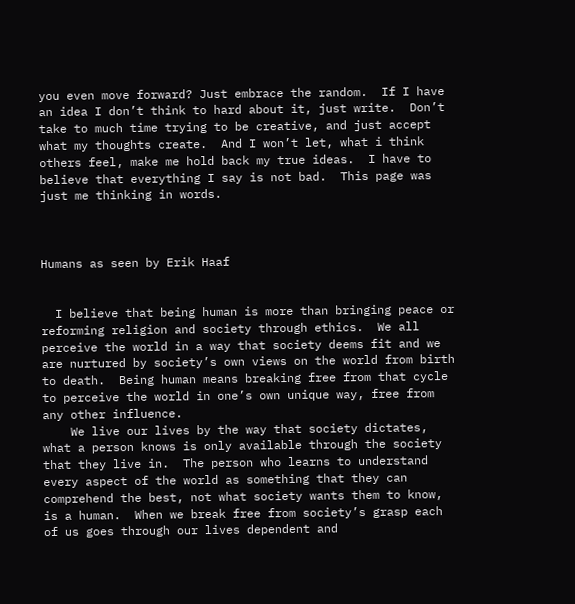you even move forward? Just embrace the random.  If I have an idea I don’t think to hard about it, just write.  Don’t take to much time trying to be creative, and just accept what my thoughts create.  And I won’t let, what i think others feel, make me hold back my true ideas.  I have to believe that everything I say is not bad.  This page was just me thinking in words.



Humans as seen by Erik Haaf


  I believe that being human is more than bringing peace or reforming religion and society through ethics.  We all perceive the world in a way that society deems fit and we are nurtured by society’s own views on the world from birth to death.  Being human means breaking free from that cycle to perceive the world in one’s own unique way, free from any other influence.
    We live our lives by the way that society dictates, what a person knows is only available through the society that they live in.  The person who learns to understand every aspect of the world as something that they can comprehend the best, not what society wants them to know, is a human.  When we break free from society’s grasp each of us goes through our lives dependent and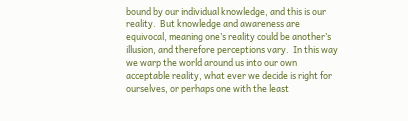bound by our individual knowledge, and this is our reality.  But knowledge and awareness are equivocal, meaning one’s reality could be another’s illusion, and therefore perceptions vary.  In this way we warp the world around us into our own acceptable reality, what ever we decide is right for ourselves, or perhaps one with the least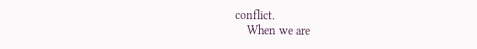conflict.
    When we are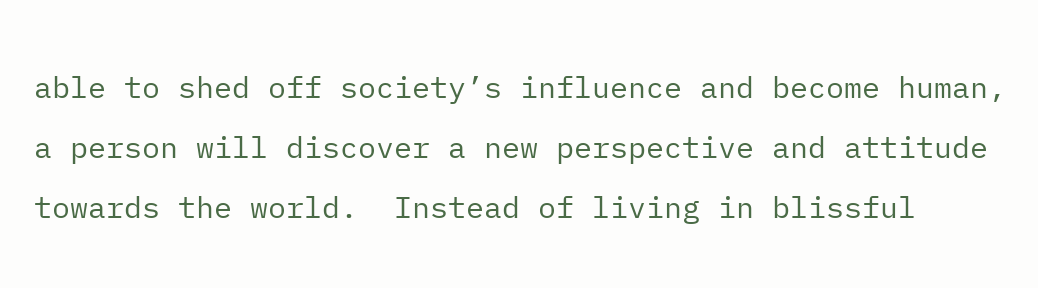able to shed off society’s influence and become human, a person will discover a new perspective and attitude towards the world.  Instead of living in blissful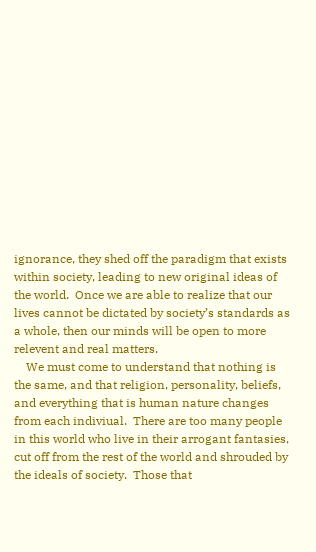ignorance, they shed off the paradigm that exists within society, leading to new original ideas of the world.  Once we are able to realize that our lives cannot be dictated by society’s standards as a whole, then our minds will be open to more relevent and real matters.
    We must come to understand that nothing is the same, and that religion, personality, beliefs, and everything that is human nature changes from each indiviual.  There are too many people in this world who live in their arrogant fantasies, cut off from the rest of the world and shrouded by the ideals of society.  Those that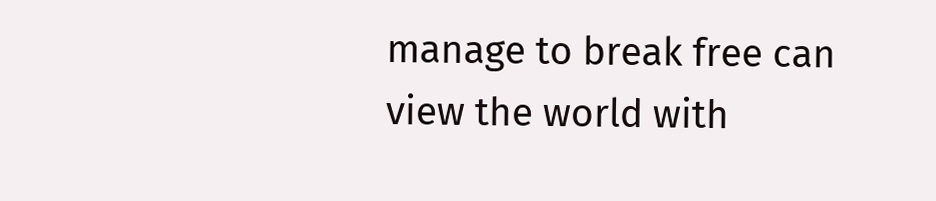manage to break free can view the world with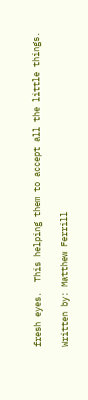fresh eyes.  This helping them to accept all the little things.

Written by: Matthew Ferrill